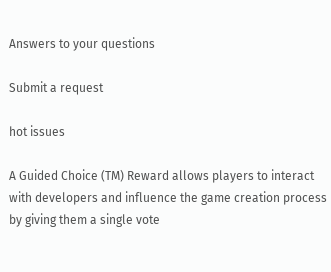Answers to your questions

Submit a request

hot issues

A Guided Choice (TM) Reward allows players to interact with developers and influence the game creation process by giving them a single vote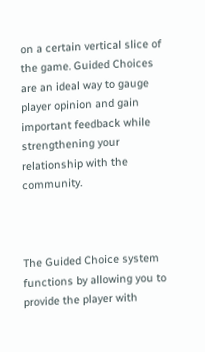on a certain vertical slice of the game. Guided Choices are an ideal way to gauge player opinion and gain important feedback while strengthening your relationship with the community.



The Guided Choice system functions by allowing you to provide the player with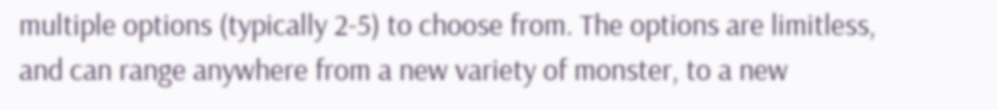multiple options (typically 2-5) to choose from. The options are limitless, and can range anywhere from a new variety of monster, to a new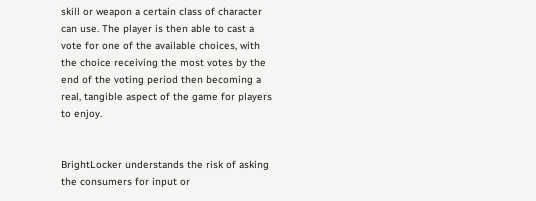skill or weapon a certain class of character can use. The player is then able to cast a vote for one of the available choices, with the choice receiving the most votes by the end of the voting period then becoming a real, tangible aspect of the game for players to enjoy.


BrightLocker understands the risk of asking the consumers for input or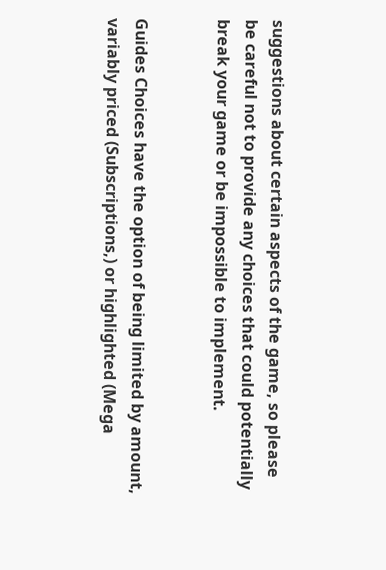suggestions about certain aspects of the game, so please be careful not to provide any choices that could potentially break your game or be impossible to implement.


Guides Choices have the option of being limited by amount, variably priced (Subscriptions,) or highlighted (Mega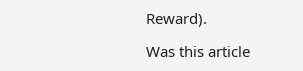Reward).

Was this article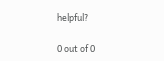helpful?

0 out of 0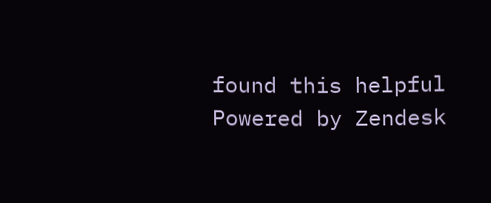found this helpful
Powered by Zendesk